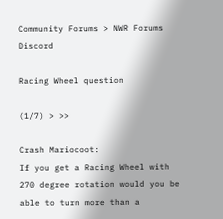Community Forums > NWR Forums Discord

Racing Wheel question

(1/7) > >>

Crash Mariocoot:
If you get a Racing Wheel with 270 degree rotation would you be able to turn more than a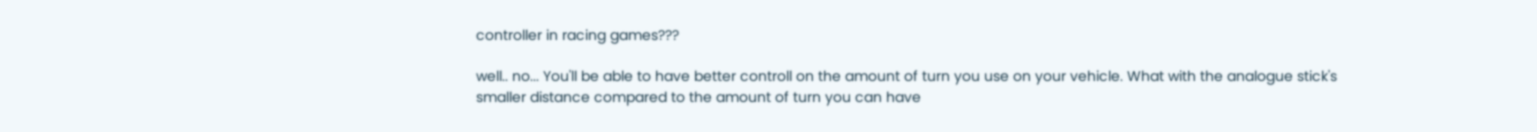controller in racing games???

well.. no... You'll be able to have better controll on the amount of turn you use on your vehicle. What with the analogue stick's smaller distance compared to the amount of turn you can have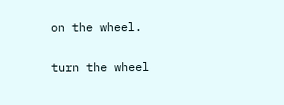on the wheel.

turn the wheel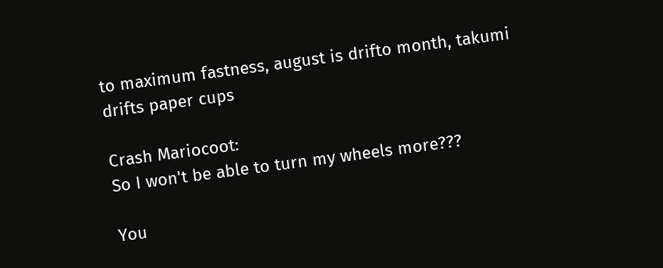to maximum fastness, august is drifto month, takumi drifts paper cups

Crash Mariocoot:
So I won't be able to turn my wheels more???

You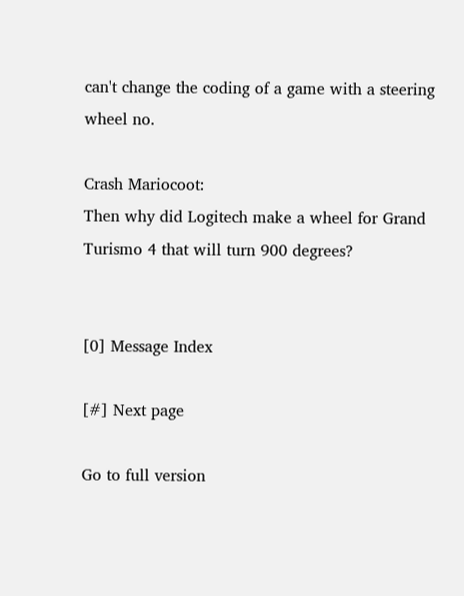can't change the coding of a game with a steering wheel no.

Crash Mariocoot:
Then why did Logitech make a wheel for Grand Turismo 4 that will turn 900 degrees?


[0] Message Index

[#] Next page

Go to full version